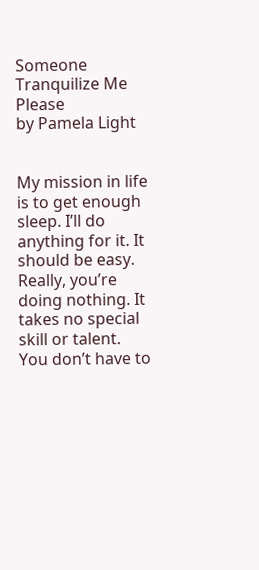Someone Tranquilize Me Please
by Pamela Light


My mission in life is to get enough sleep. I’ll do anything for it. It should be easy. Really, you’re doing nothing. It takes no special skill or talent. You don’t have to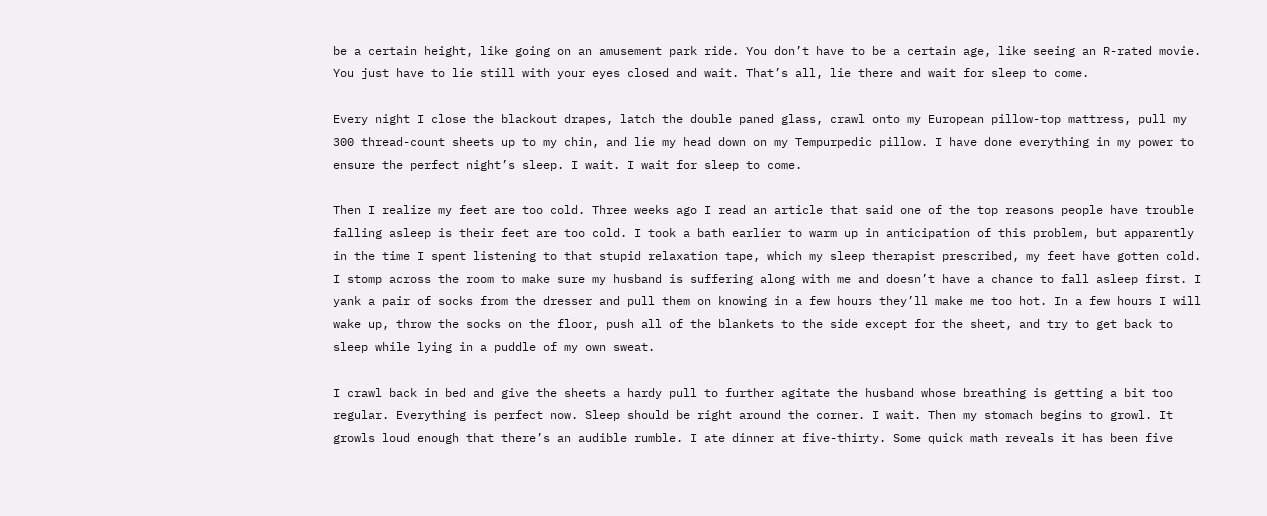be a certain height, like going on an amusement park ride. You don’t have to be a certain age, like seeing an R-rated movie. You just have to lie still with your eyes closed and wait. That’s all, lie there and wait for sleep to come.

Every night I close the blackout drapes, latch the double paned glass, crawl onto my European pillow-top mattress, pull my 300 thread-count sheets up to my chin, and lie my head down on my Tempurpedic pillow. I have done everything in my power to ensure the perfect night’s sleep. I wait. I wait for sleep to come.

Then I realize my feet are too cold. Three weeks ago I read an article that said one of the top reasons people have trouble falling asleep is their feet are too cold. I took a bath earlier to warm up in anticipation of this problem, but apparently in the time I spent listening to that stupid relaxation tape, which my sleep therapist prescribed, my feet have gotten cold. I stomp across the room to make sure my husband is suffering along with me and doesn’t have a chance to fall asleep first. I yank a pair of socks from the dresser and pull them on knowing in a few hours they’ll make me too hot. In a few hours I will wake up, throw the socks on the floor, push all of the blankets to the side except for the sheet, and try to get back to sleep while lying in a puddle of my own sweat.

I crawl back in bed and give the sheets a hardy pull to further agitate the husband whose breathing is getting a bit too regular. Everything is perfect now. Sleep should be right around the corner. I wait. Then my stomach begins to growl. It growls loud enough that there’s an audible rumble. I ate dinner at five-thirty. Some quick math reveals it has been five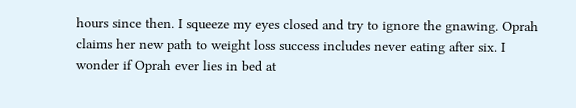hours since then. I squeeze my eyes closed and try to ignore the gnawing. Oprah claims her new path to weight loss success includes never eating after six. I wonder if Oprah ever lies in bed at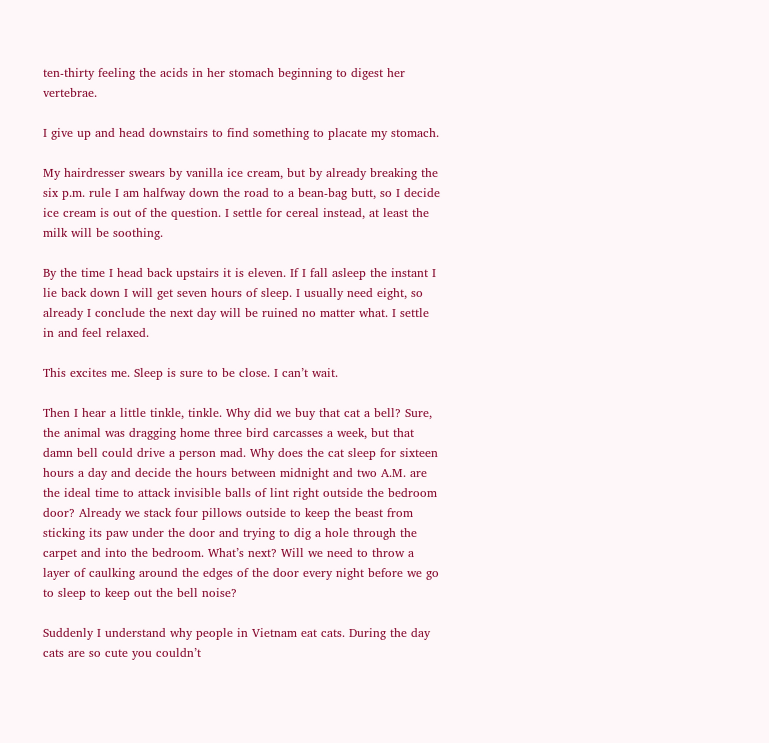ten-thirty feeling the acids in her stomach beginning to digest her vertebrae.

I give up and head downstairs to find something to placate my stomach.

My hairdresser swears by vanilla ice cream, but by already breaking the six p.m. rule I am halfway down the road to a bean-bag butt, so I decide ice cream is out of the question. I settle for cereal instead, at least the milk will be soothing.

By the time I head back upstairs it is eleven. If I fall asleep the instant I lie back down I will get seven hours of sleep. I usually need eight, so already I conclude the next day will be ruined no matter what. I settle in and feel relaxed.

This excites me. Sleep is sure to be close. I can’t wait.

Then I hear a little tinkle, tinkle. Why did we buy that cat a bell? Sure, the animal was dragging home three bird carcasses a week, but that damn bell could drive a person mad. Why does the cat sleep for sixteen hours a day and decide the hours between midnight and two A.M. are the ideal time to attack invisible balls of lint right outside the bedroom door? Already we stack four pillows outside to keep the beast from sticking its paw under the door and trying to dig a hole through the carpet and into the bedroom. What’s next? Will we need to throw a layer of caulking around the edges of the door every night before we go to sleep to keep out the bell noise?

Suddenly I understand why people in Vietnam eat cats. During the day cats are so cute you couldn’t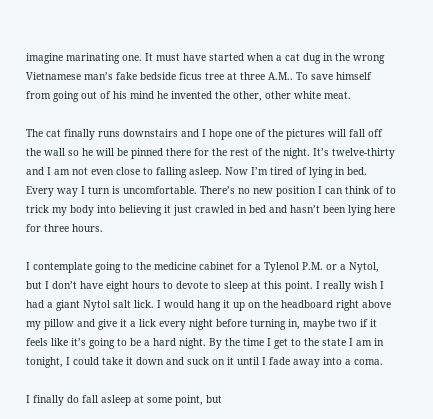imagine marinating one. It must have started when a cat dug in the wrong Vietnamese man’s fake bedside ficus tree at three A.M.. To save himself from going out of his mind he invented the other, other white meat.

The cat finally runs downstairs and I hope one of the pictures will fall off the wall so he will be pinned there for the rest of the night. It’s twelve-thirty and I am not even close to falling asleep. Now I’m tired of lying in bed. Every way I turn is uncomfortable. There’s no new position I can think of to trick my body into believing it just crawled in bed and hasn’t been lying here for three hours.

I contemplate going to the medicine cabinet for a Tylenol P.M. or a Nytol, but I don’t have eight hours to devote to sleep at this point. I really wish I had a giant Nytol salt lick. I would hang it up on the headboard right above my pillow and give it a lick every night before turning in, maybe two if it feels like it’s going to be a hard night. By the time I get to the state I am in tonight, I could take it down and suck on it until I fade away into a coma.

I finally do fall asleep at some point, but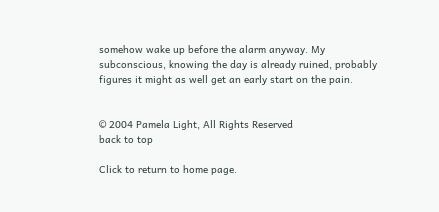somehow wake up before the alarm anyway. My subconscious, knowing the day is already ruined, probably figures it might as well get an early start on the pain.


© 2004 Pamela Light, All Rights Reserved
back to top

Click to return to home page.